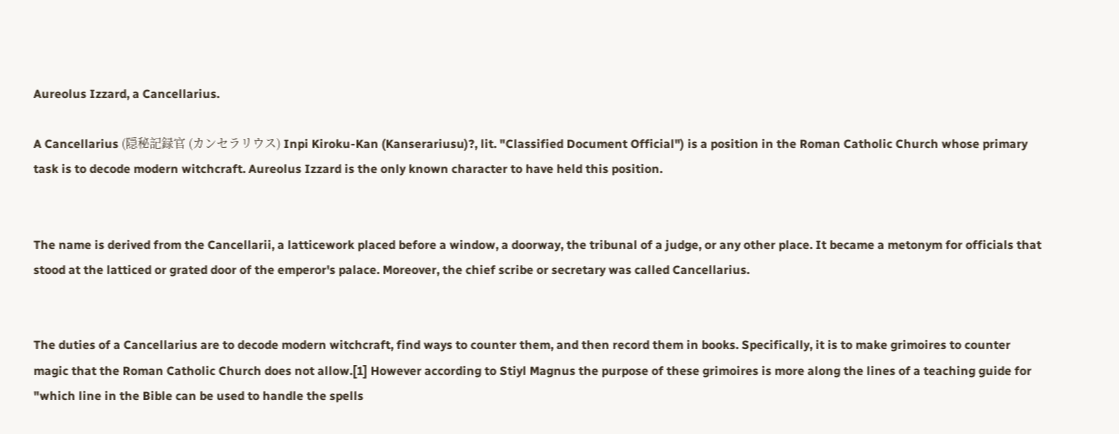Aureolus Izzard, a Cancellarius.

A Cancellarius (隠秘記録官 (カンセラリウス) Inpi Kiroku-Kan (Kanserariusu)?, lit. "Classified Document Official") is a position in the Roman Catholic Church whose primary task is to decode modern witchcraft. Aureolus Izzard is the only known character to have held this position.


The name is derived from the Cancellarii, a latticework placed before a window, a doorway, the tribunal of a judge, or any other place. It became a metonym for officials that stood at the latticed or grated door of the emperor's palace. Moreover, the chief scribe or secretary was called Cancellarius.


The duties of a Cancellarius are to decode modern witchcraft, find ways to counter them, and then record them in books. Specifically, it is to make grimoires to counter magic that the Roman Catholic Church does not allow.[1] However according to Stiyl Magnus the purpose of these grimoires is more along the lines of a teaching guide for "which line in the Bible can be used to handle the spells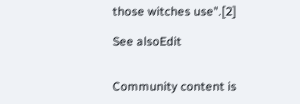those witches use".[2]

See alsoEdit


Community content is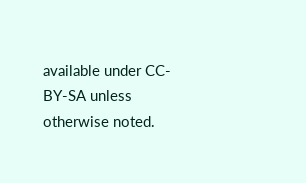available under CC-BY-SA unless otherwise noted.